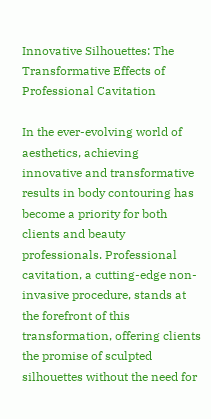Innovative Silhouettes: The Transformative Effects of Professional Cavitation

In the ever-evolving world of aesthetics, achieving innovative and transformative results in body contouring has become a priority for both clients and beauty professionals. Professional cavitation, a cutting-edge non-invasive procedure, stands at the forefront of this transformation, offering clients the promise of sculpted silhouettes without the need for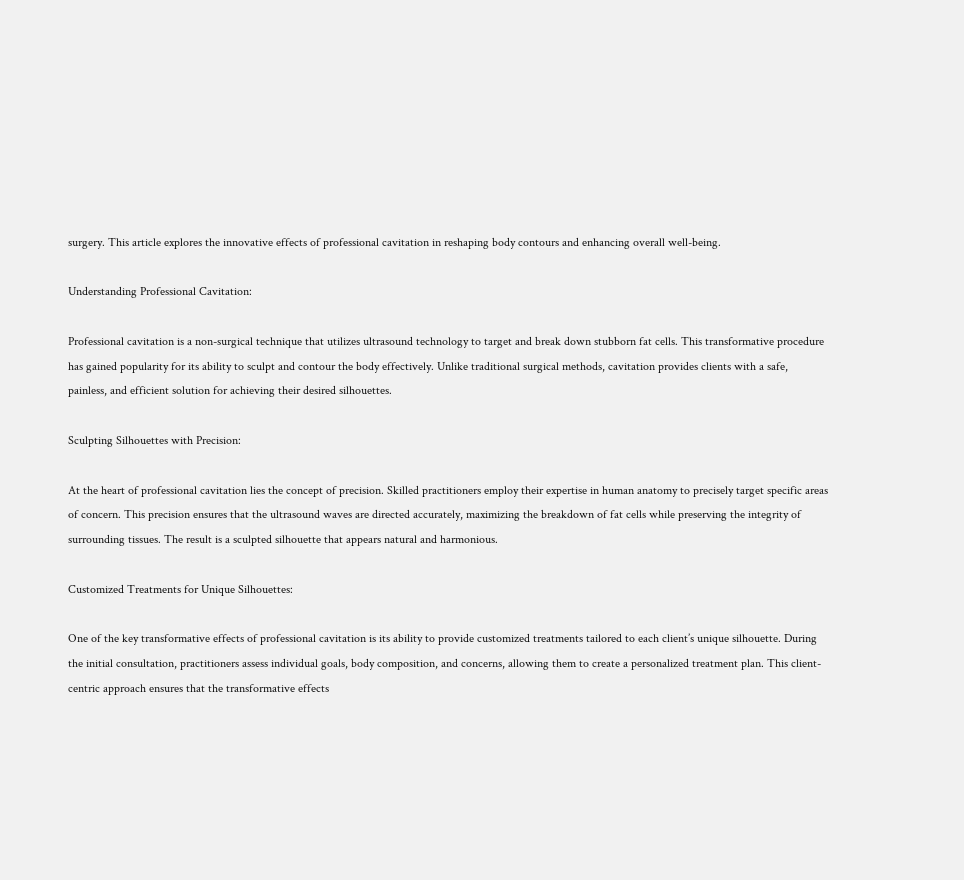surgery. This article explores the innovative effects of professional cavitation in reshaping body contours and enhancing overall well-being.

Understanding Professional Cavitation:

Professional cavitation is a non-surgical technique that utilizes ultrasound technology to target and break down stubborn fat cells. This transformative procedure has gained popularity for its ability to sculpt and contour the body effectively. Unlike traditional surgical methods, cavitation provides clients with a safe, painless, and efficient solution for achieving their desired silhouettes.

Sculpting Silhouettes with Precision:

At the heart of professional cavitation lies the concept of precision. Skilled practitioners employ their expertise in human anatomy to precisely target specific areas of concern. This precision ensures that the ultrasound waves are directed accurately, maximizing the breakdown of fat cells while preserving the integrity of surrounding tissues. The result is a sculpted silhouette that appears natural and harmonious.

Customized Treatments for Unique Silhouettes:

One of the key transformative effects of professional cavitation is its ability to provide customized treatments tailored to each client’s unique silhouette. During the initial consultation, practitioners assess individual goals, body composition, and concerns, allowing them to create a personalized treatment plan. This client-centric approach ensures that the transformative effects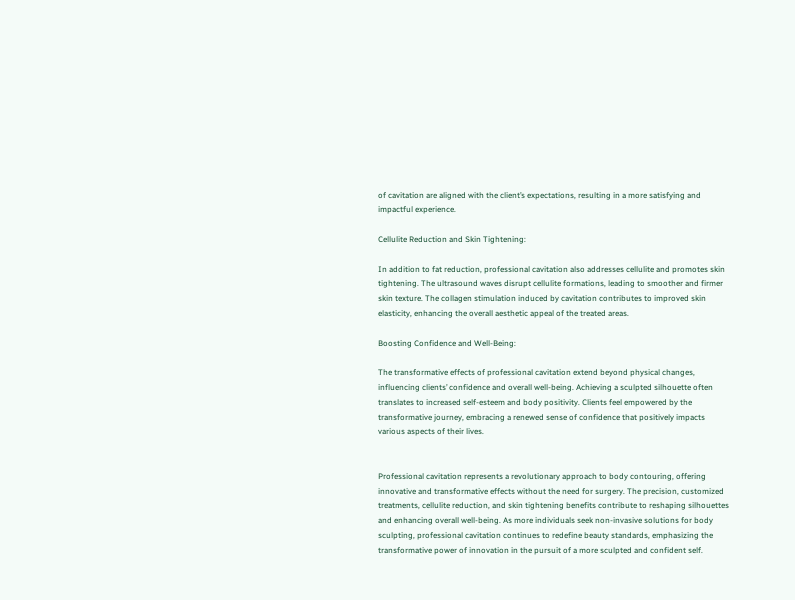of cavitation are aligned with the client’s expectations, resulting in a more satisfying and impactful experience.

Cellulite Reduction and Skin Tightening:

In addition to fat reduction, professional cavitation also addresses cellulite and promotes skin tightening. The ultrasound waves disrupt cellulite formations, leading to smoother and firmer skin texture. The collagen stimulation induced by cavitation contributes to improved skin elasticity, enhancing the overall aesthetic appeal of the treated areas.

Boosting Confidence and Well-Being:

The transformative effects of professional cavitation extend beyond physical changes, influencing clients’ confidence and overall well-being. Achieving a sculpted silhouette often translates to increased self-esteem and body positivity. Clients feel empowered by the transformative journey, embracing a renewed sense of confidence that positively impacts various aspects of their lives.


Professional cavitation represents a revolutionary approach to body contouring, offering innovative and transformative effects without the need for surgery. The precision, customized treatments, cellulite reduction, and skin tightening benefits contribute to reshaping silhouettes and enhancing overall well-being. As more individuals seek non-invasive solutions for body sculpting, professional cavitation continues to redefine beauty standards, emphasizing the transformative power of innovation in the pursuit of a more sculpted and confident self.